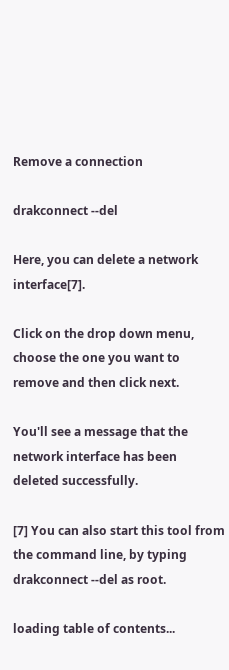Remove a connection

drakconnect --del

Here, you can delete a network interface[7].

Click on the drop down menu, choose the one you want to remove and then click next.

You'll see a message that the network interface has been deleted successfully.

[7] You can also start this tool from the command line, by typing drakconnect --del as root.

loading table of contents...